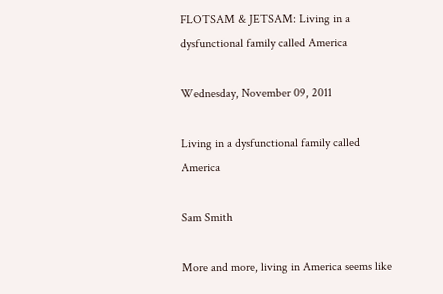FLOTSAM & JETSAM: Living in a dysfunctional family called America

Wednesday, November 09, 2011

Living in a dysfunctional family called America

Sam Smith

More and more, living in America seems like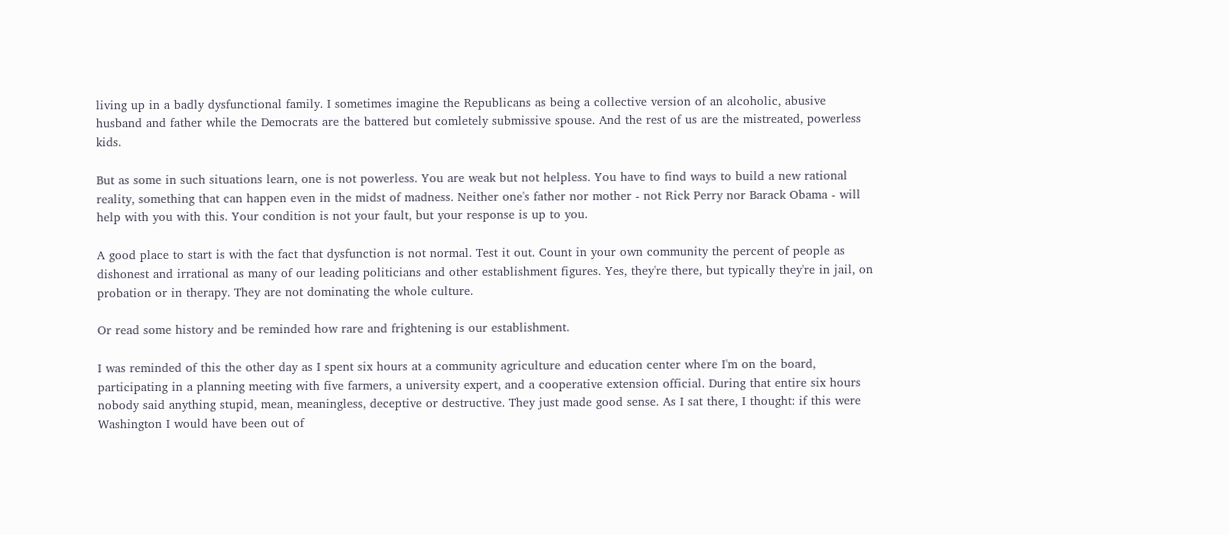living up in a badly dysfunctional family. I sometimes imagine the Republicans as being a collective version of an alcoholic, abusive husband and father while the Democrats are the battered but comletely submissive spouse. And the rest of us are the mistreated, powerless kids.

But as some in such situations learn, one is not powerless. You are weak but not helpless. You have to find ways to build a new rational reality, something that can happen even in the midst of madness. Neither one's father nor mother - not Rick Perry nor Barack Obama - will help with you with this. Your condition is not your fault, but your response is up to you.

A good place to start is with the fact that dysfunction is not normal. Test it out. Count in your own community the percent of people as dishonest and irrational as many of our leading politicians and other establishment figures. Yes, they're there, but typically they're in jail, on probation or in therapy. They are not dominating the whole culture.

Or read some history and be reminded how rare and frightening is our establishment.

I was reminded of this the other day as I spent six hours at a community agriculture and education center where I'm on the board, participating in a planning meeting with five farmers, a university expert, and a cooperative extension official. During that entire six hours nobody said anything stupid, mean, meaningless, deceptive or destructive. They just made good sense. As I sat there, I thought: if this were Washington I would have been out of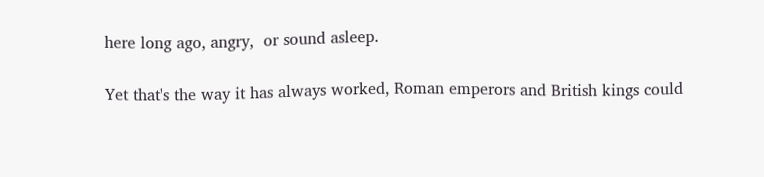here long ago, angry,  or sound asleep.

Yet that's the way it has always worked, Roman emperors and British kings could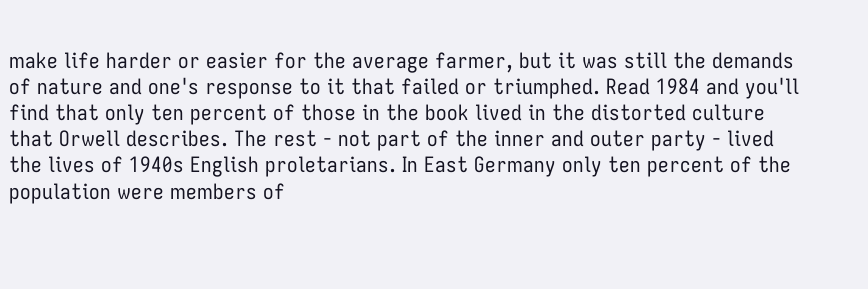make life harder or easier for the average farmer, but it was still the demands of nature and one's response to it that failed or triumphed. Read 1984 and you'll find that only ten percent of those in the book lived in the distorted culture that Orwell describes. The rest - not part of the inner and outer party - lived the lives of 1940s English proletarians. In East Germany only ten percent of the population were members of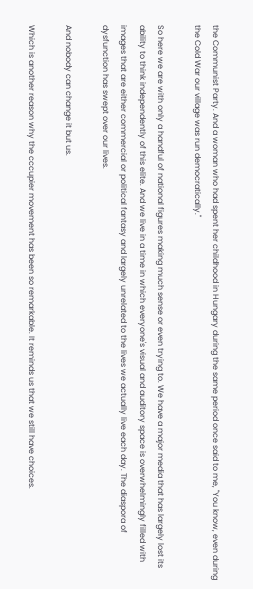the Communist Party. And a woman who had spent her childhood in Hungary during the same period once said to me, "You know, even during the Cold War our village was run democratically."

So here we are with only a handful of national figures making much sense or even trying to. We have a major media that has largely lost its ability to think independently of this elite. And we live in a time in which everyone's visual and auditory space is overwhelmingly filled with images that are either commercial or political fantasy and largely unrelated to the lives we actually live each day. The diaspora of dysfunction has swept over our lives.

And nobody can change it but us.

Which is another reason why the cccupier movement has been so remarkable. It reminds us that we still have choices.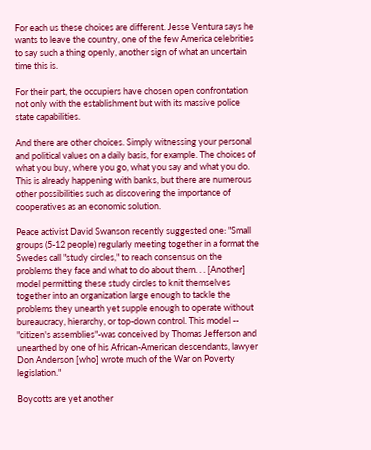For each us these choices are different. Jesse Ventura says he wants to leave the country, one of the few America celebrities to say such a thing openly, another sign of what an uncertain time this is.

For their part, the occupiers have chosen open confrontation not only with the establishment but with its massive police state capabilities.

And there are other choices. Simply witnessing your personal and political values on a daily basis, for example. The choices of what you buy, where you go, what you say and what you do. This is already happening with banks, but there are numerous other possibilities such as discovering the importance of cooperatives as an economic solution.

Peace activist David Swanson recently suggested one: "Small groups (5-12 people) regularly meeting together in a format the Swedes call "study circles," to reach consensus on the problems they face and what to do about them. . . [Another] model permitting these study circles to knit themselves together into an organization large enough to tackle the problems they unearth yet supple enough to operate without bureaucracy, hierarchy, or top-down control. This model -- "citizen's assemblies"-was conceived by Thomas Jefferson and unearthed by one of his African-American descendants, lawyer Don Anderson [who] wrote much of the War on Poverty legislation."

Boycotts are yet another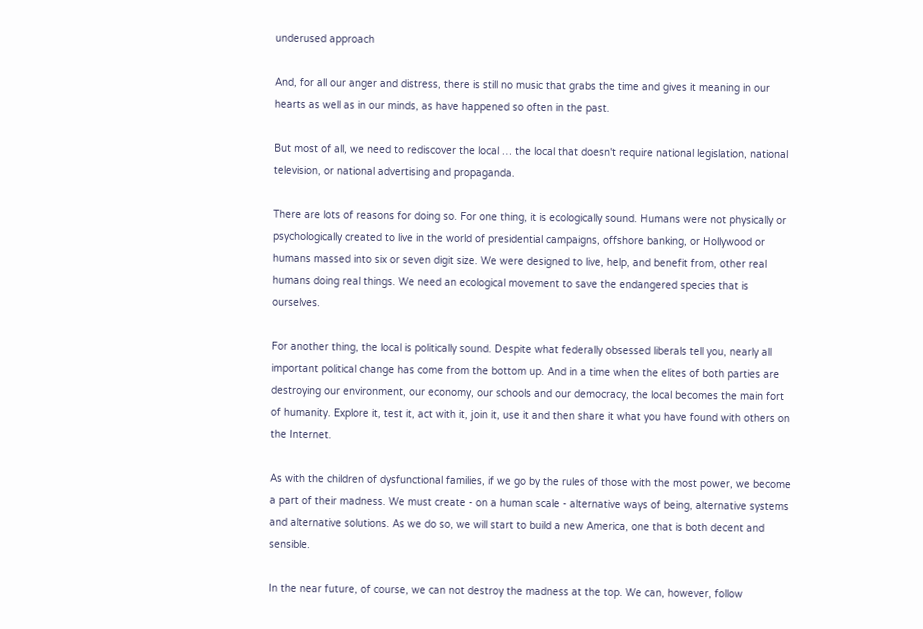underused approach

And, for all our anger and distress, there is still no music that grabs the time and gives it meaning in our hearts as well as in our minds, as have happened so often in the past.

But most of all, we need to rediscover the local … the local that doesn't require national legislation, national television, or national advertising and propaganda.

There are lots of reasons for doing so. For one thing, it is ecologically sound. Humans were not physically or psychologically created to live in the world of presidential campaigns, offshore banking, or Hollywood or humans massed into six or seven digit size. We were designed to live, help, and benefit from, other real humans doing real things. We need an ecological movement to save the endangered species that is ourselves.

For another thing, the local is politically sound. Despite what federally obsessed liberals tell you, nearly all important political change has come from the bottom up. And in a time when the elites of both parties are destroying our environment, our economy, our schools and our democracy, the local becomes the main fort of humanity. Explore it, test it, act with it, join it, use it and then share it what you have found with others on the Internet.

As with the children of dysfunctional families, if we go by the rules of those with the most power, we become a part of their madness. We must create - on a human scale - alternative ways of being, alternative systems and alternative solutions. As we do so, we will start to build a new America, one that is both decent and sensible.

In the near future, of course, we can not destroy the madness at the top. We can, however, follow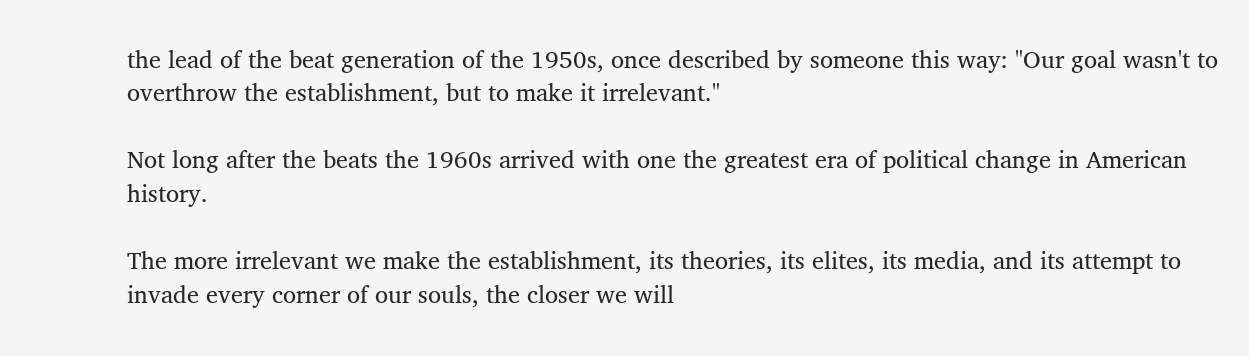the lead of the beat generation of the 1950s, once described by someone this way: "Our goal wasn't to overthrow the establishment, but to make it irrelevant."

Not long after the beats the 1960s arrived with one the greatest era of political change in American history.

The more irrelevant we make the establishment, its theories, its elites, its media, and its attempt to invade every corner of our souls, the closer we will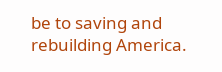be to saving and rebuilding America.